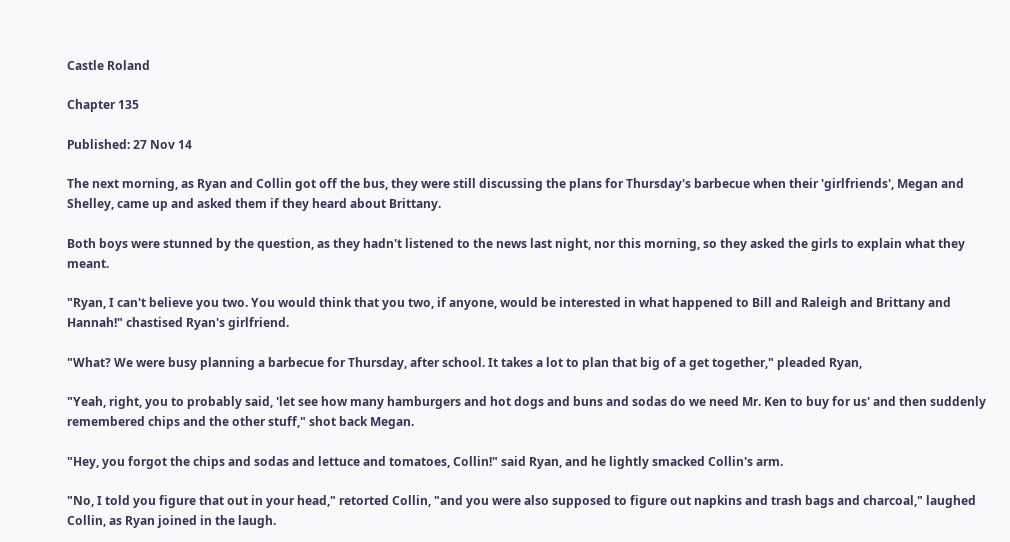Castle Roland

Chapter 135

Published: 27 Nov 14

The next morning, as Ryan and Collin got off the bus, they were still discussing the plans for Thursday's barbecue when their 'girlfriends', Megan and Shelley, came up and asked them if they heard about Brittany.

Both boys were stunned by the question, as they hadn't listened to the news last night, nor this morning, so they asked the girls to explain what they meant.

"Ryan, I can't believe you two. You would think that you two, if anyone, would be interested in what happened to Bill and Raleigh and Brittany and Hannah!" chastised Ryan's girlfriend.

"What? We were busy planning a barbecue for Thursday, after school. It takes a lot to plan that big of a get together," pleaded Ryan,

"Yeah, right, you to probably said, 'let see how many hamburgers and hot dogs and buns and sodas do we need Mr. Ken to buy for us' and then suddenly remembered chips and the other stuff," shot back Megan.

"Hey, you forgot the chips and sodas and lettuce and tomatoes, Collin!" said Ryan, and he lightly smacked Collin's arm.

"No, I told you figure that out in your head," retorted Collin, "and you were also supposed to figure out napkins and trash bags and charcoal," laughed Collin, as Ryan joined in the laugh.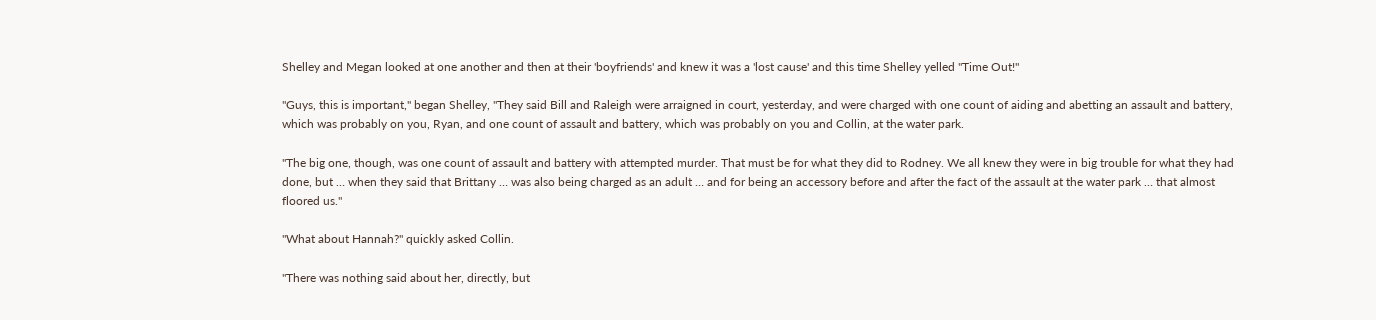Shelley and Megan looked at one another and then at their 'boyfriends' and knew it was a 'lost cause' and this time Shelley yelled "Time Out!"

"Guys, this is important," began Shelley, "They said Bill and Raleigh were arraigned in court, yesterday, and were charged with one count of aiding and abetting an assault and battery, which was probably on you, Ryan, and one count of assault and battery, which was probably on you and Collin, at the water park.

"The big one, though, was one count of assault and battery with attempted murder. That must be for what they did to Rodney. We all knew they were in big trouble for what they had done, but … when they said that Brittany … was also being charged as an adult … and for being an accessory before and after the fact of the assault at the water park … that almost floored us."

"What about Hannah?" quickly asked Collin.

"There was nothing said about her, directly, but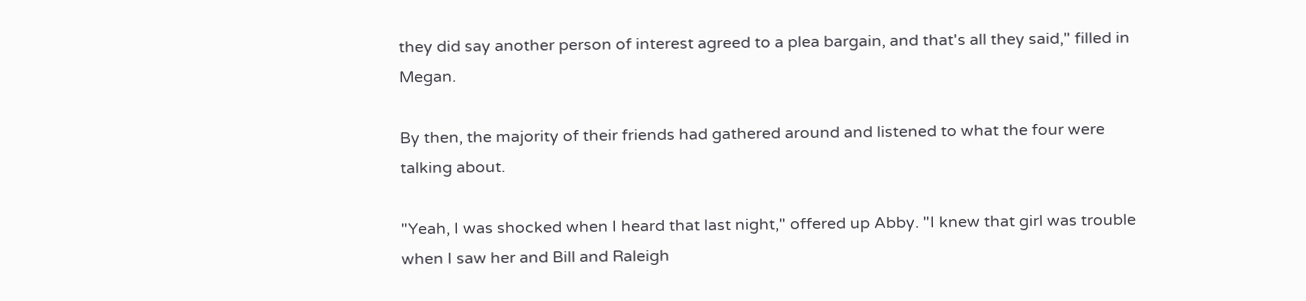they did say another person of interest agreed to a plea bargain, and that's all they said," filled in Megan.

By then, the majority of their friends had gathered around and listened to what the four were talking about.

"Yeah, I was shocked when I heard that last night," offered up Abby. "I knew that girl was trouble when I saw her and Bill and Raleigh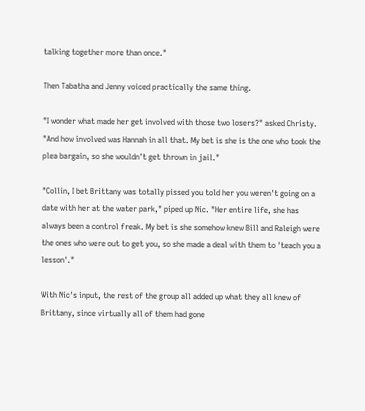talking together more than once."

Then Tabatha and Jenny voiced practically the same thing.

"I wonder what made her get involved with those two losers?" asked Christy. "And how involved was Hannah in all that. My bet is she is the one who took the plea bargain, so she wouldn't get thrown in jail."

"Collin, I bet Brittany was totally pissed you told her you weren't going on a date with her at the water park," piped up Nic. "Her entire life, she has always been a control freak. My bet is she somehow knew Bill and Raleigh were the ones who were out to get you, so she made a deal with them to 'teach you a lesson'."

With Nic's input, the rest of the group all added up what they all knew of Brittany, since virtually all of them had gone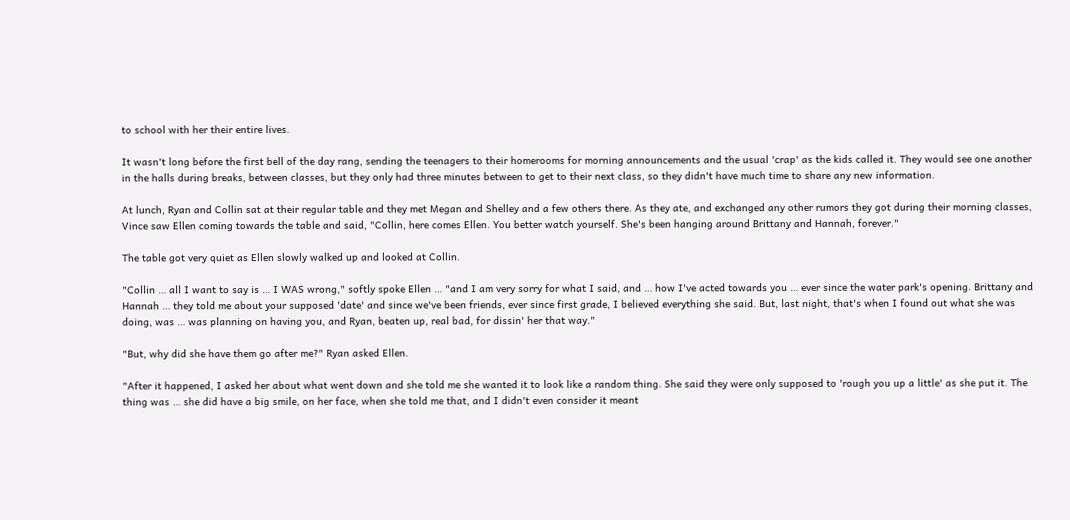to school with her their entire lives.

It wasn't long before the first bell of the day rang, sending the teenagers to their homerooms for morning announcements and the usual 'crap' as the kids called it. They would see one another in the halls during breaks, between classes, but they only had three minutes between to get to their next class, so they didn't have much time to share any new information.

At lunch, Ryan and Collin sat at their regular table and they met Megan and Shelley and a few others there. As they ate, and exchanged any other rumors they got during their morning classes, Vince saw Ellen coming towards the table and said, "Collin, here comes Ellen. You better watch yourself. She's been hanging around Brittany and Hannah, forever."

The table got very quiet as Ellen slowly walked up and looked at Collin.

"Collin … all I want to say is … I WAS wrong," softly spoke Ellen … "and I am very sorry for what I said, and … how I've acted towards you … ever since the water park's opening. Brittany and Hannah … they told me about your supposed 'date' and since we've been friends, ever since first grade, I believed everything she said. But, last night, that's when I found out what she was doing, was … was planning on having you, and Ryan, beaten up, real bad, for dissin' her that way."

"But, why did she have them go after me?" Ryan asked Ellen.

"After it happened, I asked her about what went down and she told me she wanted it to look like a random thing. She said they were only supposed to 'rough you up a little' as she put it. The thing was … she did have a big smile, on her face, when she told me that, and I didn't even consider it meant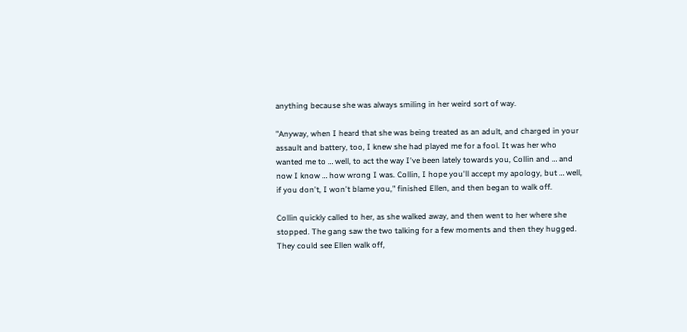anything because she was always smiling in her weird sort of way.

"Anyway, when I heard that she was being treated as an adult, and charged in your assault and battery, too, I knew she had played me for a fool. It was her who wanted me to … well, to act the way I've been lately towards you, Collin and … and now I know … how wrong I was. Collin, I hope you'll accept my apology, but … well, if you don't, I won't blame you," finished Ellen, and then began to walk off.

Collin quickly called to her, as she walked away, and then went to her where she stopped. The gang saw the two talking for a few moments and then they hugged. They could see Ellen walk off,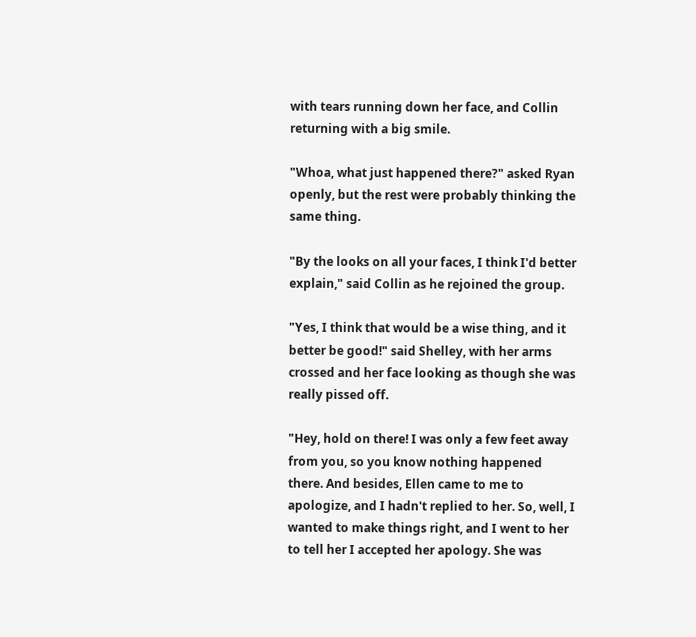with tears running down her face, and Collin returning with a big smile.

"Whoa, what just happened there?" asked Ryan openly, but the rest were probably thinking the same thing.

"By the looks on all your faces, I think I'd better explain," said Collin as he rejoined the group.

"Yes, I think that would be a wise thing, and it better be good!" said Shelley, with her arms crossed and her face looking as though she was really pissed off.

"Hey, hold on there! I was only a few feet away from you, so you know nothing happened there. And besides, Ellen came to me to apologize, and I hadn't replied to her. So, well, I wanted to make things right, and I went to her to tell her I accepted her apology. She was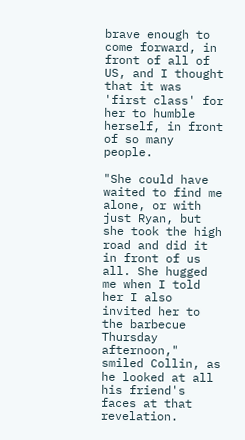brave enough to come forward, in front of all of US, and I thought that it was 'first class' for her to humble herself, in front of so many people.

"She could have waited to find me alone, or with just Ryan, but she took the high road and did it in front of us all. She hugged me when I told her I also invited her to the barbecue Thursday afternoon," smiled Collin, as he looked at all his friend's faces at that revelation.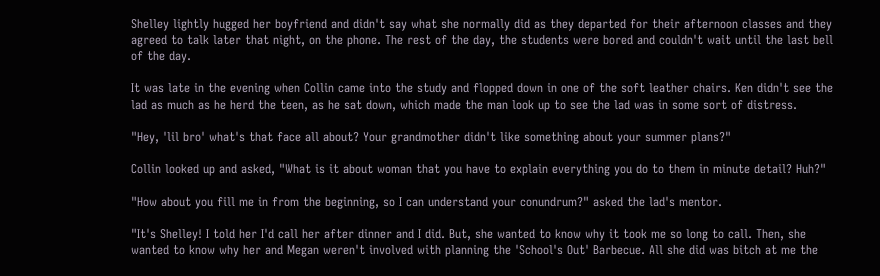Shelley lightly hugged her boyfriend and didn't say what she normally did as they departed for their afternoon classes and they agreed to talk later that night, on the phone. The rest of the day, the students were bored and couldn't wait until the last bell of the day.

It was late in the evening when Collin came into the study and flopped down in one of the soft leather chairs. Ken didn't see the lad as much as he herd the teen, as he sat down, which made the man look up to see the lad was in some sort of distress.

"Hey, 'lil bro' what's that face all about? Your grandmother didn't like something about your summer plans?"

Collin looked up and asked, "What is it about woman that you have to explain everything you do to them in minute detail? Huh?"

"How about you fill me in from the beginning, so I can understand your conundrum?" asked the lad's mentor.

"It's Shelley! I told her I'd call her after dinner and I did. But, she wanted to know why it took me so long to call. Then, she wanted to know why her and Megan weren't involved with planning the 'School's Out' Barbecue. All she did was bitch at me the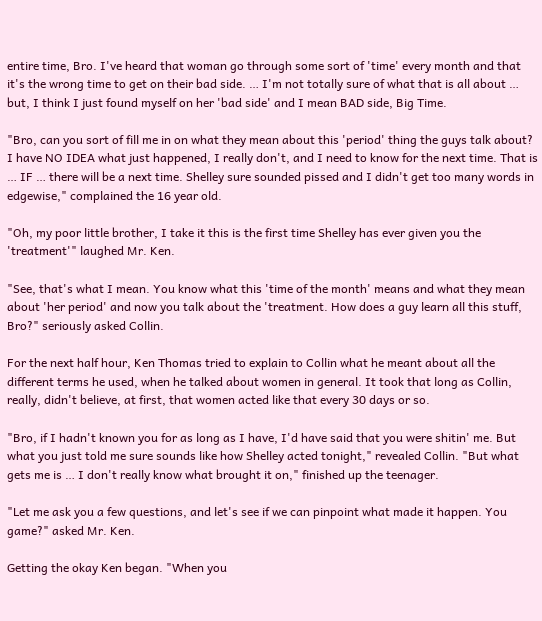entire time, Bro. I've heard that woman go through some sort of 'time' every month and that it's the wrong time to get on their bad side. … I'm not totally sure of what that is all about … but, I think I just found myself on her 'bad side' and I mean BAD side, Big Time.

"Bro, can you sort of fill me in on what they mean about this 'period' thing the guys talk about? I have NO IDEA what just happened, I really don't, and I need to know for the next time. That is … IF … there will be a next time. Shelley sure sounded pissed and I didn't get too many words in edgewise," complained the 16 year old.

"Oh, my poor little brother, I take it this is the first time Shelley has ever given you the 'treatment'" laughed Mr. Ken.

"See, that's what I mean. You know what this 'time of the month' means and what they mean about 'her period' and now you talk about the 'treatment. How does a guy learn all this stuff, Bro?" seriously asked Collin.

For the next half hour, Ken Thomas tried to explain to Collin what he meant about all the different terms he used, when he talked about women in general. It took that long as Collin, really, didn't believe, at first, that women acted like that every 30 days or so.

"Bro, if I hadn't known you for as long as I have, I'd have said that you were shitin' me. But what you just told me sure sounds like how Shelley acted tonight," revealed Collin. "But what gets me is … I don't really know what brought it on," finished up the teenager.

"Let me ask you a few questions, and let's see if we can pinpoint what made it happen. You game?" asked Mr. Ken.

Getting the okay Ken began. "When you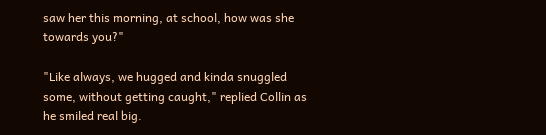saw her this morning, at school, how was she towards you?"

"Like always, we hugged and kinda snuggled some, without getting caught," replied Collin as he smiled real big.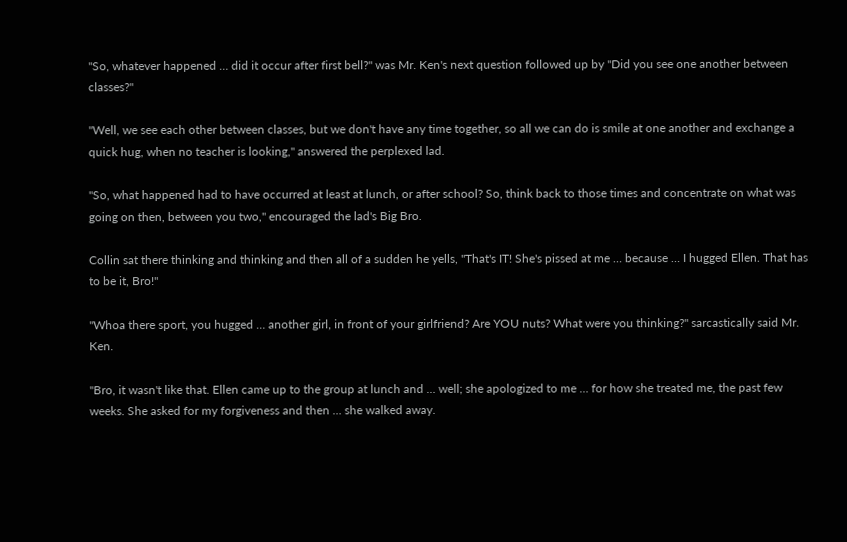"So, whatever happened … did it occur after first bell?" was Mr. Ken's next question followed up by "Did you see one another between classes?"

"Well, we see each other between classes, but we don't have any time together, so all we can do is smile at one another and exchange a quick hug, when no teacher is looking," answered the perplexed lad.

"So, what happened had to have occurred at least at lunch, or after school? So, think back to those times and concentrate on what was going on then, between you two," encouraged the lad's Big Bro.

Collin sat there thinking and thinking and then all of a sudden he yells, "That's IT! She's pissed at me … because … I hugged Ellen. That has to be it, Bro!"

"Whoa there sport, you hugged … another girl, in front of your girlfriend? Are YOU nuts? What were you thinking?" sarcastically said Mr. Ken.

"Bro, it wasn't like that. Ellen came up to the group at lunch and … well; she apologized to me … for how she treated me, the past few weeks. She asked for my forgiveness and then … she walked away.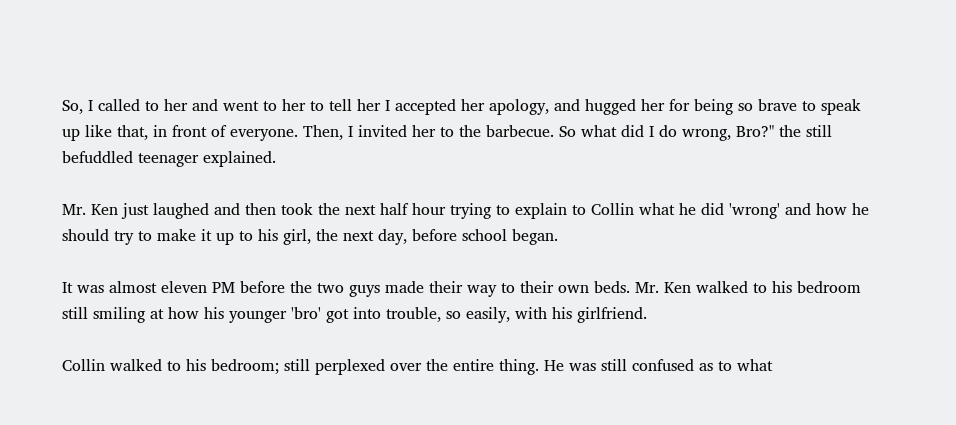So, I called to her and went to her to tell her I accepted her apology, and hugged her for being so brave to speak up like that, in front of everyone. Then, I invited her to the barbecue. So what did I do wrong, Bro?" the still befuddled teenager explained.

Mr. Ken just laughed and then took the next half hour trying to explain to Collin what he did 'wrong' and how he should try to make it up to his girl, the next day, before school began.

It was almost eleven PM before the two guys made their way to their own beds. Mr. Ken walked to his bedroom still smiling at how his younger 'bro' got into trouble, so easily, with his girlfriend.

Collin walked to his bedroom; still perplexed over the entire thing. He was still confused as to what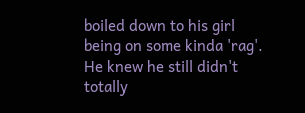boiled down to his girl being on some kinda 'rag'. He knew he still didn't totally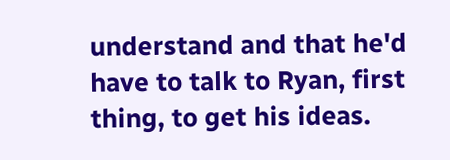understand and that he'd have to talk to Ryan, first thing, to get his ideas.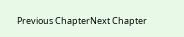Previous ChapterNext Chapter